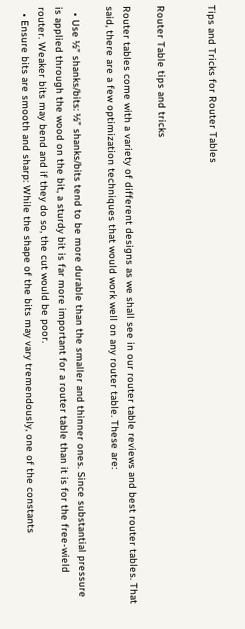Tips and Tricks for Router Tables


Router Table tips and tricks

Router tables come with a variety of different designs as we shall see in our router table reviews and best router tables. That said, there are a few optimization techniques that would work well on any router table. These are:

  • Use ½” shanks/bits: ½” shanks/bits tend to be more durable than the smaller and thinner ones. Since substantial pressure is applied through the wood on the bit, a sturdy bit is far more important for a router table than it is for the free-wield router. Weaker bits may bend and if they do so, the cut would be poor.
  • Ensure bits are smooth and sharp: While the shape of the bits may vary tremendously, one of the constants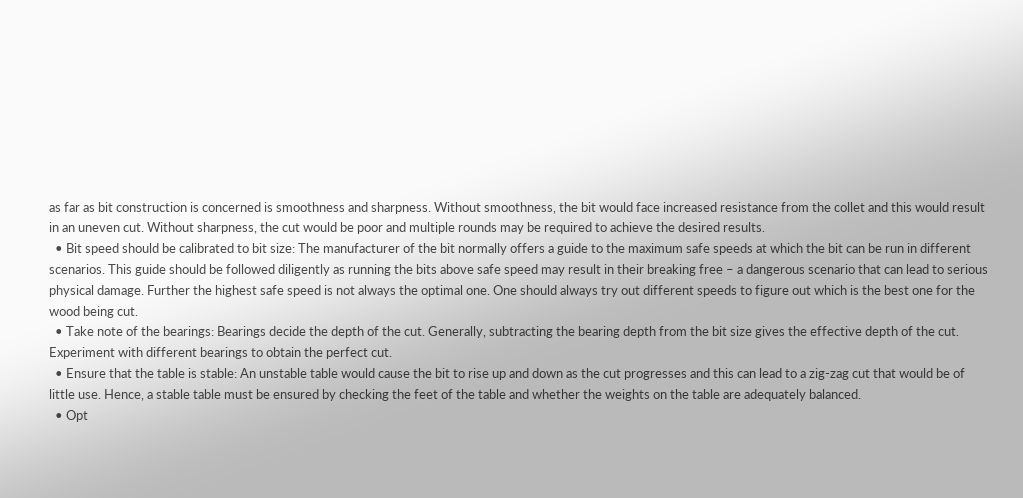as far as bit construction is concerned is smoothness and sharpness. Without smoothness, the bit would face increased resistance from the collet and this would result in an uneven cut. Without sharpness, the cut would be poor and multiple rounds may be required to achieve the desired results.
  • Bit speed should be calibrated to bit size: The manufacturer of the bit normally offers a guide to the maximum safe speeds at which the bit can be run in different scenarios. This guide should be followed diligently as running the bits above safe speed may result in their breaking free – a dangerous scenario that can lead to serious physical damage. Further the highest safe speed is not always the optimal one. One should always try out different speeds to figure out which is the best one for the wood being cut.
  • Take note of the bearings: Bearings decide the depth of the cut. Generally, subtracting the bearing depth from the bit size gives the effective depth of the cut. Experiment with different bearings to obtain the perfect cut.
  • Ensure that the table is stable: An unstable table would cause the bit to rise up and down as the cut progresses and this can lead to a zig-zag cut that would be of little use. Hence, a stable table must be ensured by checking the feet of the table and whether the weights on the table are adequately balanced.
  • Opt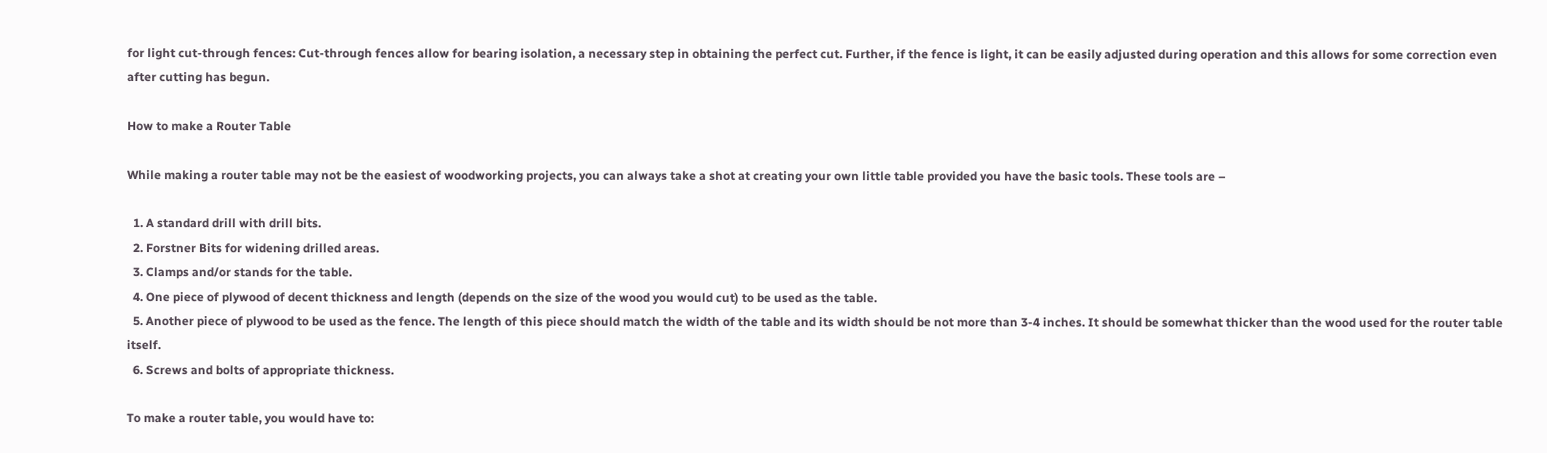for light cut-through fences: Cut-through fences allow for bearing isolation, a necessary step in obtaining the perfect cut. Further, if the fence is light, it can be easily adjusted during operation and this allows for some correction even after cutting has begun.

How to make a Router Table

While making a router table may not be the easiest of woodworking projects, you can always take a shot at creating your own little table provided you have the basic tools. These tools are –

  1. A standard drill with drill bits.
  2. Forstner Bits for widening drilled areas.
  3. Clamps and/or stands for the table.
  4. One piece of plywood of decent thickness and length (depends on the size of the wood you would cut) to be used as the table.
  5. Another piece of plywood to be used as the fence. The length of this piece should match the width of the table and its width should be not more than 3-4 inches. It should be somewhat thicker than the wood used for the router table itself.
  6. Screws and bolts of appropriate thickness.

To make a router table, you would have to: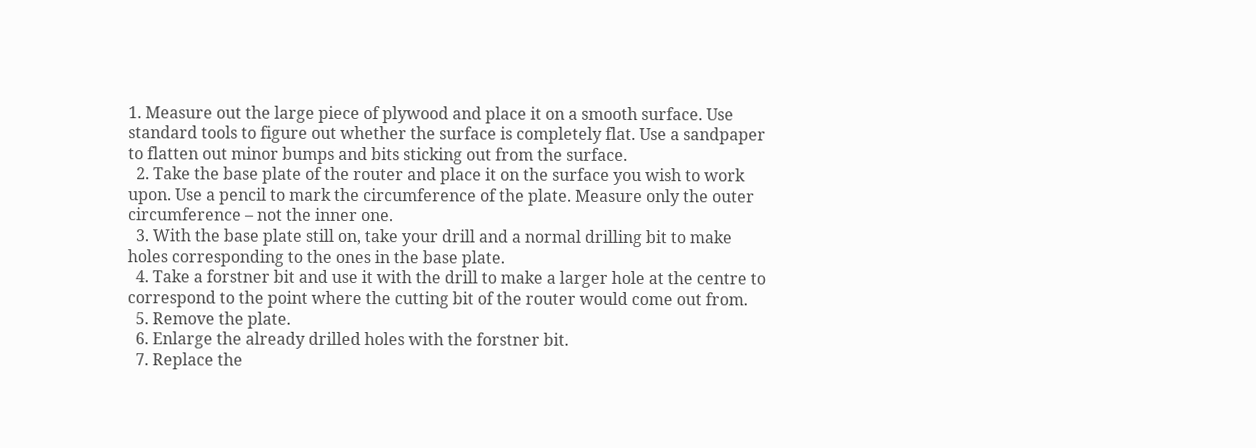1. Measure out the large piece of plywood and place it on a smooth surface. Use standard tools to figure out whether the surface is completely flat. Use a sandpaper to flatten out minor bumps and bits sticking out from the surface.
  2. Take the base plate of the router and place it on the surface you wish to work upon. Use a pencil to mark the circumference of the plate. Measure only the outer circumference – not the inner one.
  3. With the base plate still on, take your drill and a normal drilling bit to make holes corresponding to the ones in the base plate.
  4. Take a forstner bit and use it with the drill to make a larger hole at the centre to correspond to the point where the cutting bit of the router would come out from.
  5. Remove the plate.
  6. Enlarge the already drilled holes with the forstner bit.
  7. Replace the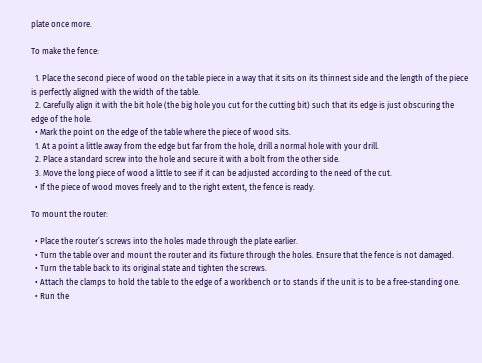plate once more.

To make the fence:

  1. Place the second piece of wood on the table piece in a way that it sits on its thinnest side and the length of the piece is perfectly aligned with the width of the table.
  2. Carefully align it with the bit hole (the big hole you cut for the cutting bit) such that its edge is just obscuring the edge of the hole.
  • Mark the point on the edge of the table where the piece of wood sits.
  1. At a point a little away from the edge but far from the hole, drill a normal hole with your drill.
  2. Place a standard screw into the hole and secure it with a bolt from the other side.
  3. Move the long piece of wood a little to see if it can be adjusted according to the need of the cut.
  • If the piece of wood moves freely and to the right extent, the fence is ready.

To mount the router:

  • Place the router’s screws into the holes made through the plate earlier.
  • Turn the table over and mount the router and its fixture through the holes. Ensure that the fence is not damaged.
  • Turn the table back to its original state and tighten the screws.
  • Attach the clamps to hold the table to the edge of a workbench or to stands if the unit is to be a free-standing one.
  • Run the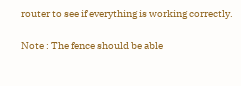router to see if everything is working correctly.

Note : The fence should be able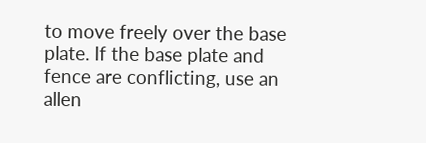to move freely over the base plate. If the base plate and fence are conflicting, use an allen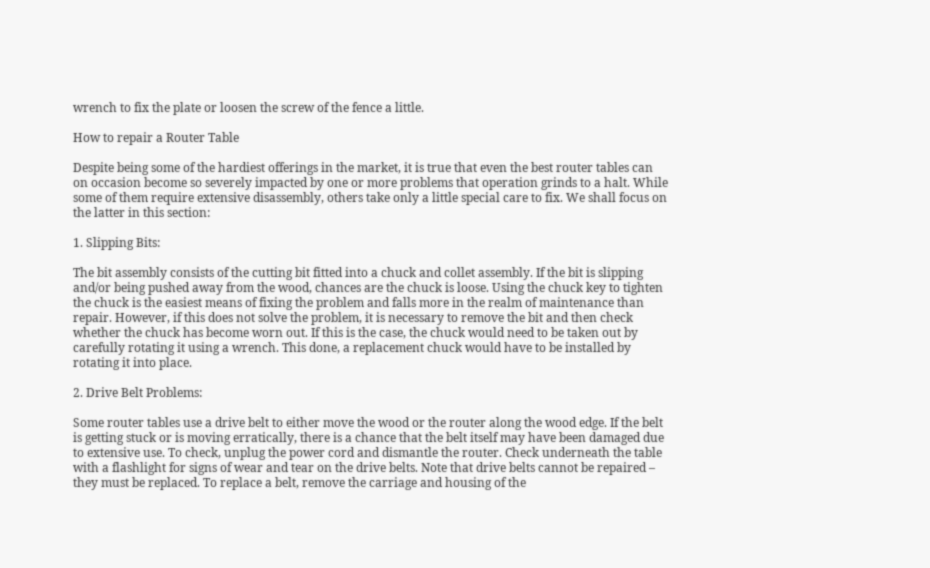wrench to fix the plate or loosen the screw of the fence a little.

How to repair a Router Table

Despite being some of the hardiest offerings in the market, it is true that even the best router tables can on occasion become so severely impacted by one or more problems that operation grinds to a halt. While some of them require extensive disassembly, others take only a little special care to fix. We shall focus on the latter in this section:

1. Slipping Bits:

The bit assembly consists of the cutting bit fitted into a chuck and collet assembly. If the bit is slipping and/or being pushed away from the wood, chances are the chuck is loose. Using the chuck key to tighten the chuck is the easiest means of fixing the problem and falls more in the realm of maintenance than repair. However, if this does not solve the problem, it is necessary to remove the bit and then check whether the chuck has become worn out. If this is the case, the chuck would need to be taken out by carefully rotating it using a wrench. This done, a replacement chuck would have to be installed by rotating it into place.

2. Drive Belt Problems:

Some router tables use a drive belt to either move the wood or the router along the wood edge. If the belt is getting stuck or is moving erratically, there is a chance that the belt itself may have been damaged due to extensive use. To check, unplug the power cord and dismantle the router. Check underneath the table with a flashlight for signs of wear and tear on the drive belts. Note that drive belts cannot be repaired – they must be replaced. To replace a belt, remove the carriage and housing of the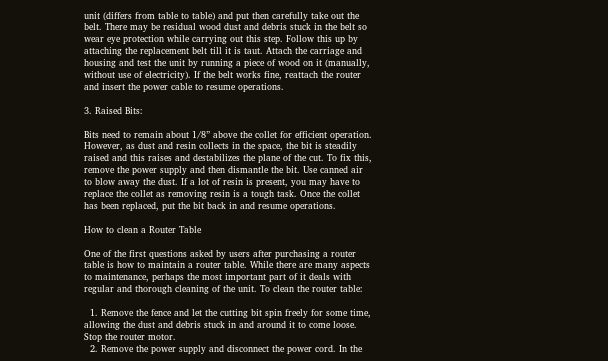unit (differs from table to table) and put then carefully take out the belt. There may be residual wood dust and debris stuck in the belt so wear eye protection while carrying out this step. Follow this up by attaching the replacement belt till it is taut. Attach the carriage and housing and test the unit by running a piece of wood on it (manually, without use of electricity). If the belt works fine, reattach the router and insert the power cable to resume operations.

3. Raised Bits:

Bits need to remain about 1/8” above the collet for efficient operation. However, as dust and resin collects in the space, the bit is steadily raised and this raises and destabilizes the plane of the cut. To fix this, remove the power supply and then dismantle the bit. Use canned air to blow away the dust. If a lot of resin is present, you may have to replace the collet as removing resin is a tough task. Once the collet has been replaced, put the bit back in and resume operations.

How to clean a Router Table

One of the first questions asked by users after purchasing a router table is how to maintain a router table. While there are many aspects to maintenance, perhaps the most important part of it deals with regular and thorough cleaning of the unit. To clean the router table:

  1. Remove the fence and let the cutting bit spin freely for some time, allowing the dust and debris stuck in and around it to come loose. Stop the router motor.
  2. Remove the power supply and disconnect the power cord. In the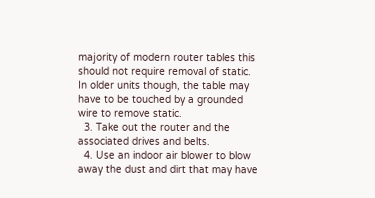majority of modern router tables this should not require removal of static. In older units though, the table may have to be touched by a grounded wire to remove static.
  3. Take out the router and the associated drives and belts.
  4. Use an indoor air blower to blow away the dust and dirt that may have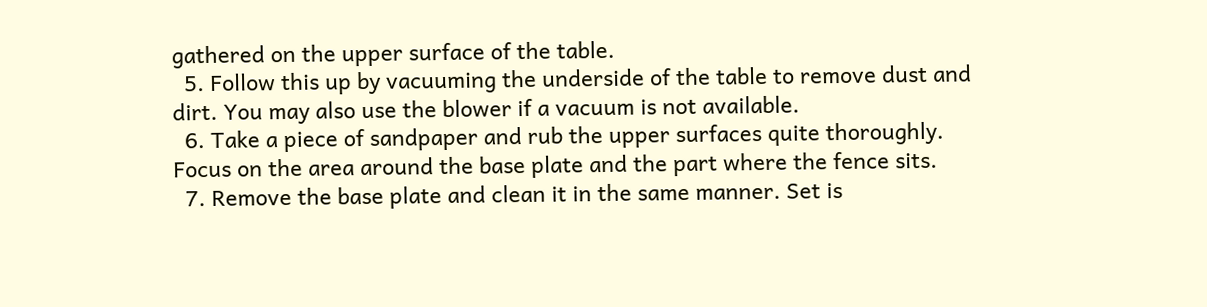gathered on the upper surface of the table.
  5. Follow this up by vacuuming the underside of the table to remove dust and dirt. You may also use the blower if a vacuum is not available.
  6. Take a piece of sandpaper and rub the upper surfaces quite thoroughly. Focus on the area around the base plate and the part where the fence sits.
  7. Remove the base plate and clean it in the same manner. Set is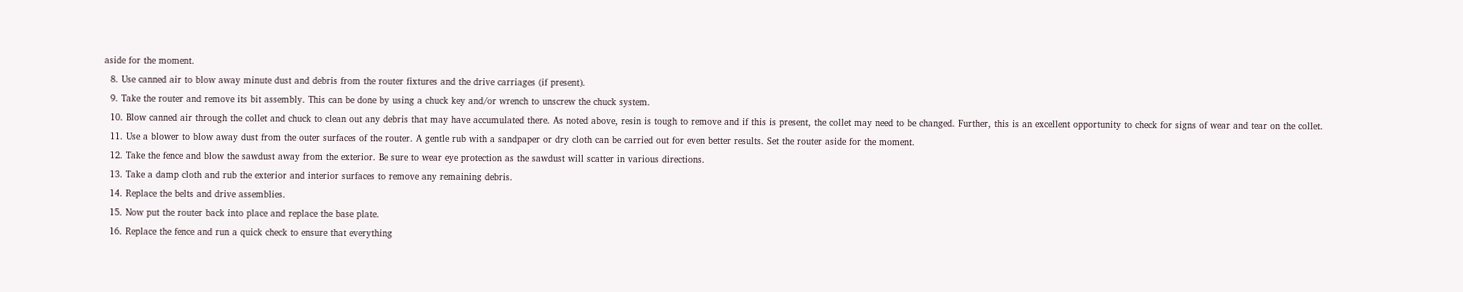aside for the moment.
  8. Use canned air to blow away minute dust and debris from the router fixtures and the drive carriages (if present).
  9. Take the router and remove its bit assembly. This can be done by using a chuck key and/or wrench to unscrew the chuck system.
  10. Blow canned air through the collet and chuck to clean out any debris that may have accumulated there. As noted above, resin is tough to remove and if this is present, the collet may need to be changed. Further, this is an excellent opportunity to check for signs of wear and tear on the collet.
  11. Use a blower to blow away dust from the outer surfaces of the router. A gentle rub with a sandpaper or dry cloth can be carried out for even better results. Set the router aside for the moment.
  12. Take the fence and blow the sawdust away from the exterior. Be sure to wear eye protection as the sawdust will scatter in various directions.
  13. Take a damp cloth and rub the exterior and interior surfaces to remove any remaining debris.
  14. Replace the belts and drive assemblies.
  15. Now put the router back into place and replace the base plate.
  16. Replace the fence and run a quick check to ensure that everything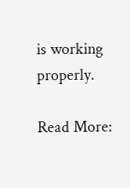is working properly.

Read More: